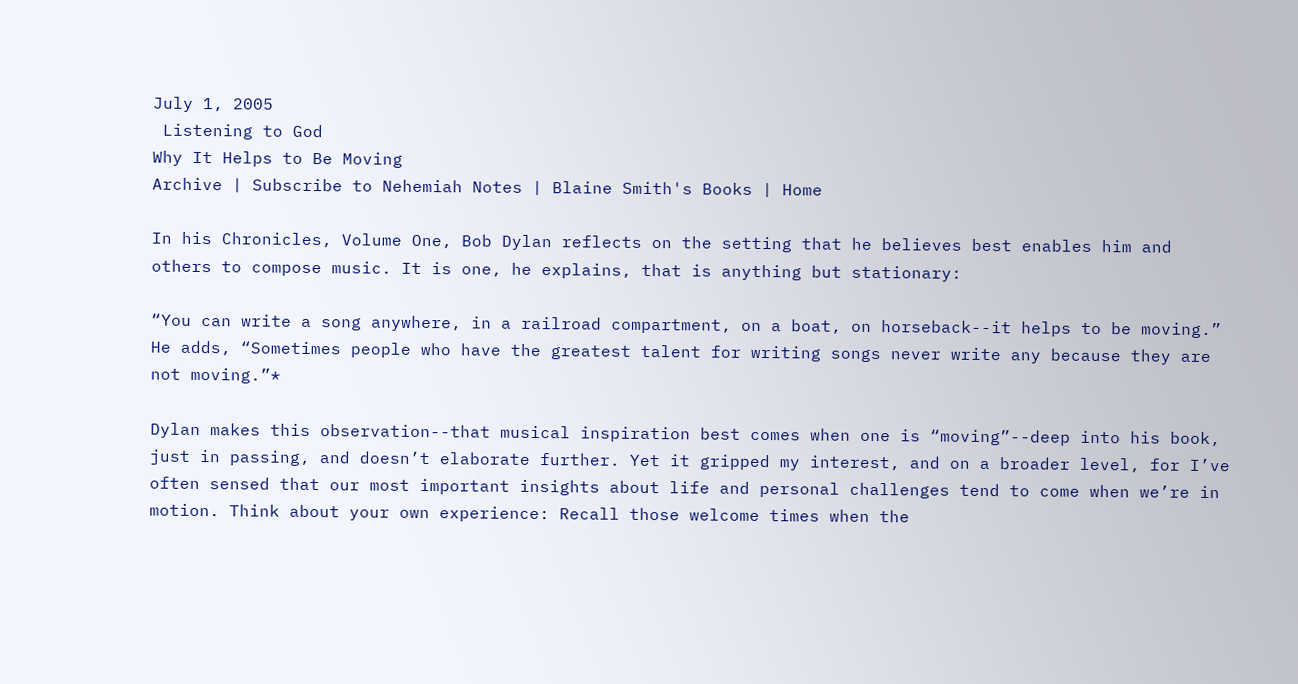July 1, 2005
 Listening to God
Why It Helps to Be Moving
Archive | Subscribe to Nehemiah Notes | Blaine Smith's Books | Home

In his Chronicles, Volume One, Bob Dylan reflects on the setting that he believes best enables him and others to compose music. It is one, he explains, that is anything but stationary:

“You can write a song anywhere, in a railroad compartment, on a boat, on horseback--it helps to be moving.” He adds, “Sometimes people who have the greatest talent for writing songs never write any because they are not moving.”*

Dylan makes this observation--that musical inspiration best comes when one is “moving”--deep into his book, just in passing, and doesn’t elaborate further. Yet it gripped my interest, and on a broader level, for I’ve often sensed that our most important insights about life and personal challenges tend to come when we’re in motion. Think about your own experience: Recall those welcome times when the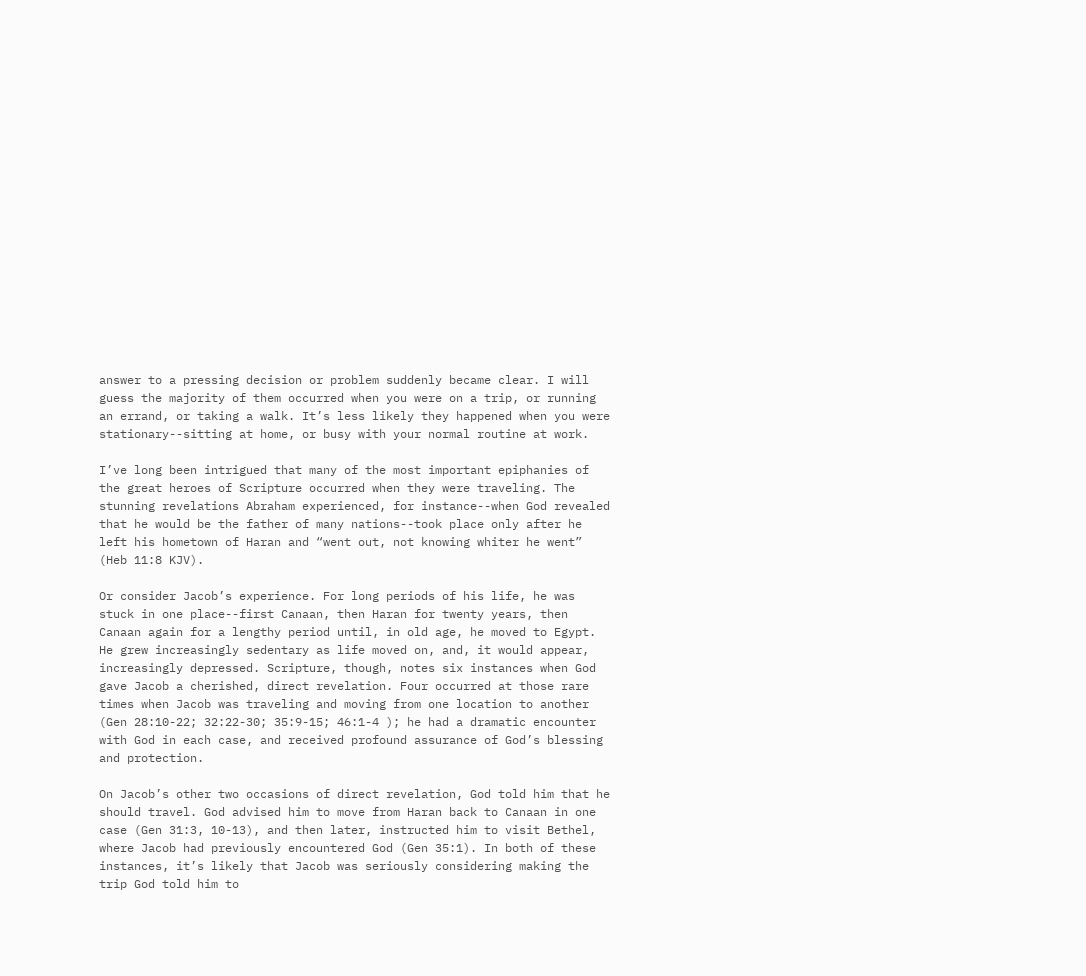answer to a pressing decision or problem suddenly became clear. I will guess the majority of them occurred when you were on a trip, or running an errand, or taking a walk. It’s less likely they happened when you were stationary--sitting at home, or busy with your normal routine at work.

I’ve long been intrigued that many of the most important epiphanies of the great heroes of Scripture occurred when they were traveling. The stunning revelations Abraham experienced, for instance--when God revealed that he would be the father of many nations--took place only after he left his hometown of Haran and “went out, not knowing whiter he went” (Heb 11:8 KJV).

Or consider Jacob’s experience. For long periods of his life, he was stuck in one place--first Canaan, then Haran for twenty years, then Canaan again for a lengthy period until, in old age, he moved to Egypt. He grew increasingly sedentary as life moved on, and, it would appear, increasingly depressed. Scripture, though, notes six instances when God gave Jacob a cherished, direct revelation. Four occurred at those rare times when Jacob was traveling and moving from one location to another (Gen 28:10-22; 32:22-30; 35:9-15; 46:1-4 ); he had a dramatic encounter with God in each case, and received profound assurance of God’s blessing and protection.

On Jacob’s other two occasions of direct revelation, God told him that he should travel. God advised him to move from Haran back to Canaan in one case (Gen 31:3, 10-13), and then later, instructed him to visit Bethel, where Jacob had previously encountered God (Gen 35:1). In both of these instances, it’s likely that Jacob was seriously considering making the trip God told him to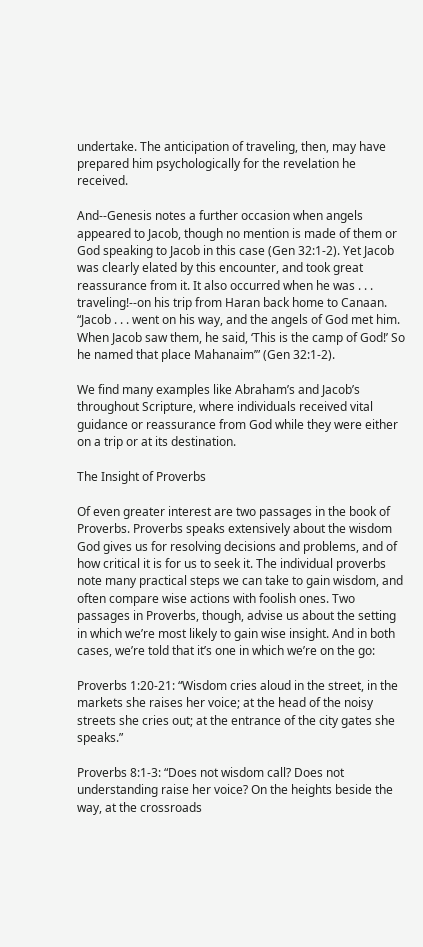undertake. The anticipation of traveling, then, may have prepared him psychologically for the revelation he received.

And--Genesis notes a further occasion when angels appeared to Jacob, though no mention is made of them or God speaking to Jacob in this case (Gen 32:1-2). Yet Jacob was clearly elated by this encounter, and took great reassurance from it. It also occurred when he was . . . traveling!--on his trip from Haran back home to Canaan. “Jacob . . . went on his way, and the angels of God met him. When Jacob saw them, he said, ‘This is the camp of God!’ So he named that place Mahanaim’” (Gen 32:1-2).

We find many examples like Abraham’s and Jacob’s throughout Scripture, where individuals received vital guidance or reassurance from God while they were either on a trip or at its destination.

The Insight of Proverbs

Of even greater interest are two passages in the book of Proverbs. Proverbs speaks extensively about the wisdom God gives us for resolving decisions and problems, and of how critical it is for us to seek it. The individual proverbs note many practical steps we can take to gain wisdom, and often compare wise actions with foolish ones. Two passages in Proverbs, though, advise us about the setting in which we’re most likely to gain wise insight. And in both cases, we’re told that it’s one in which we’re on the go:

Proverbs 1:20-21: “Wisdom cries aloud in the street, in the markets she raises her voice; at the head of the noisy streets she cries out; at the entrance of the city gates she speaks.”

Proverbs 8:1-3: “Does not wisdom call? Does not understanding raise her voice? On the heights beside the way, at the crossroads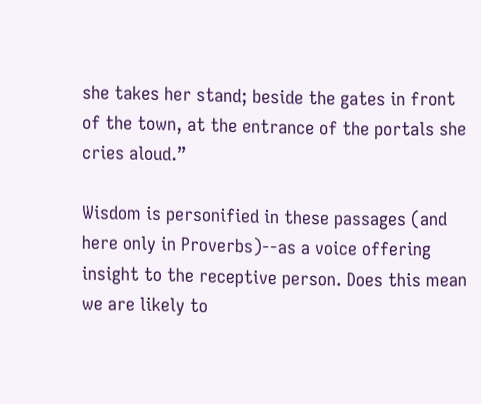she takes her stand; beside the gates in front of the town, at the entrance of the portals she cries aloud.”

Wisdom is personified in these passages (and here only in Proverbs)--as a voice offering insight to the receptive person. Does this mean we are likely to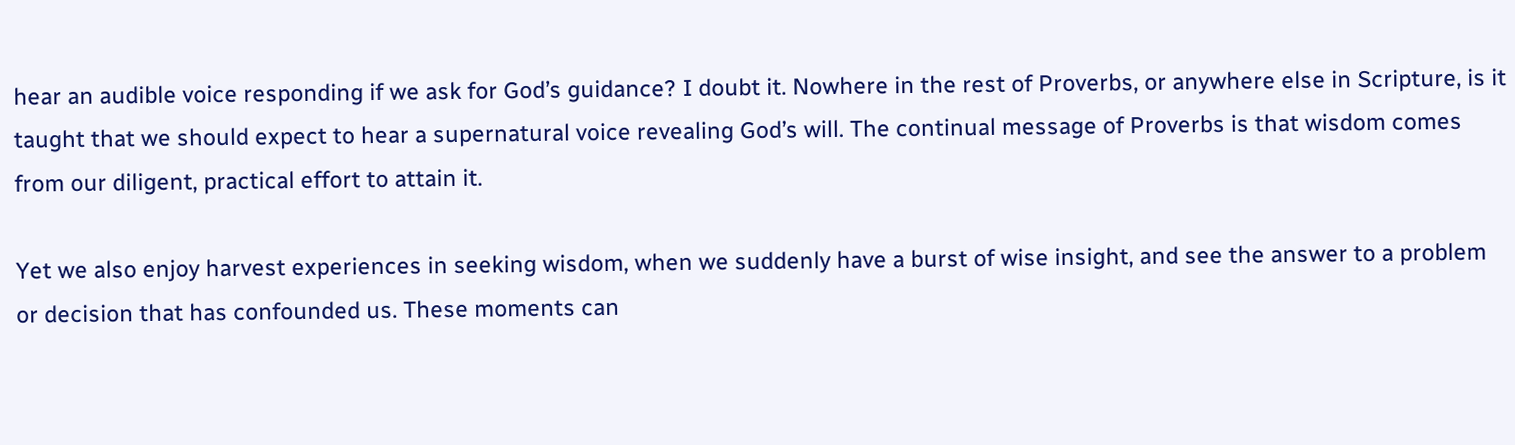hear an audible voice responding if we ask for God’s guidance? I doubt it. Nowhere in the rest of Proverbs, or anywhere else in Scripture, is it taught that we should expect to hear a supernatural voice revealing God’s will. The continual message of Proverbs is that wisdom comes from our diligent, practical effort to attain it.

Yet we also enjoy harvest experiences in seeking wisdom, when we suddenly have a burst of wise insight, and see the answer to a problem or decision that has confounded us. These moments can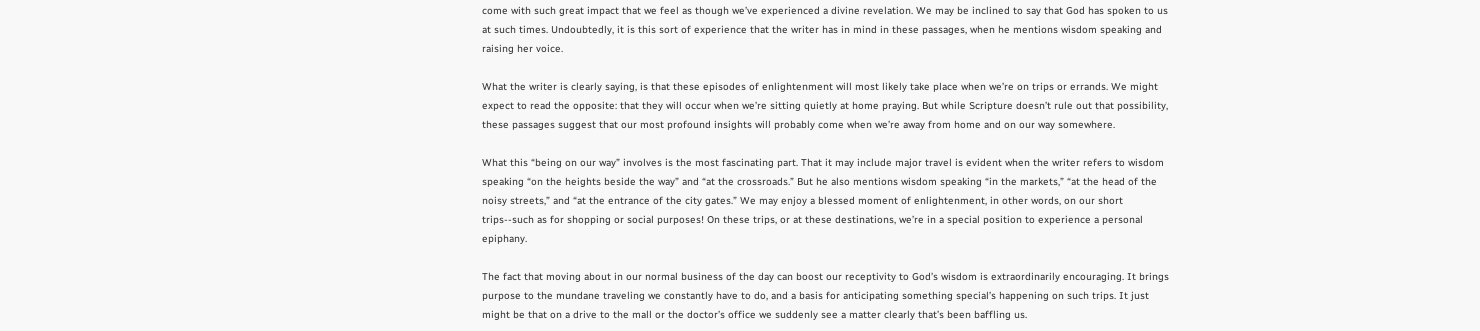come with such great impact that we feel as though we’ve experienced a divine revelation. We may be inclined to say that God has spoken to us at such times. Undoubtedly, it is this sort of experience that the writer has in mind in these passages, when he mentions wisdom speaking and raising her voice.

What the writer is clearly saying, is that these episodes of enlightenment will most likely take place when we’re on trips or errands. We might expect to read the opposite: that they will occur when we’re sitting quietly at home praying. But while Scripture doesn’t rule out that possibility, these passages suggest that our most profound insights will probably come when we’re away from home and on our way somewhere.

What this “being on our way” involves is the most fascinating part. That it may include major travel is evident when the writer refers to wisdom speaking “on the heights beside the way” and “at the crossroads.” But he also mentions wisdom speaking “in the markets,” “at the head of the noisy streets,” and “at the entrance of the city gates.” We may enjoy a blessed moment of enlightenment, in other words, on our short trips--such as for shopping or social purposes! On these trips, or at these destinations, we’re in a special position to experience a personal epiphany.

The fact that moving about in our normal business of the day can boost our receptivity to God’s wisdom is extraordinarily encouraging. It brings purpose to the mundane traveling we constantly have to do, and a basis for anticipating something special’s happening on such trips. It just might be that on a drive to the mall or the doctor’s office we suddenly see a matter clearly that’s been baffling us.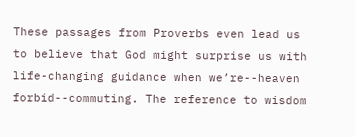These passages from Proverbs even lead us to believe that God might surprise us with life-changing guidance when we’re--heaven forbid--commuting. The reference to wisdom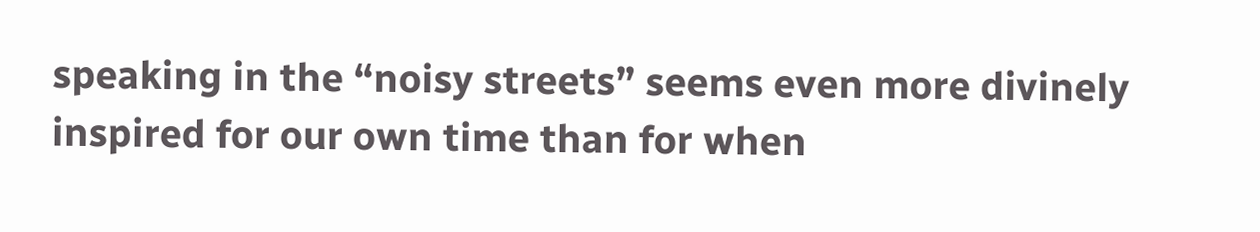speaking in the “noisy streets” seems even more divinely inspired for our own time than for when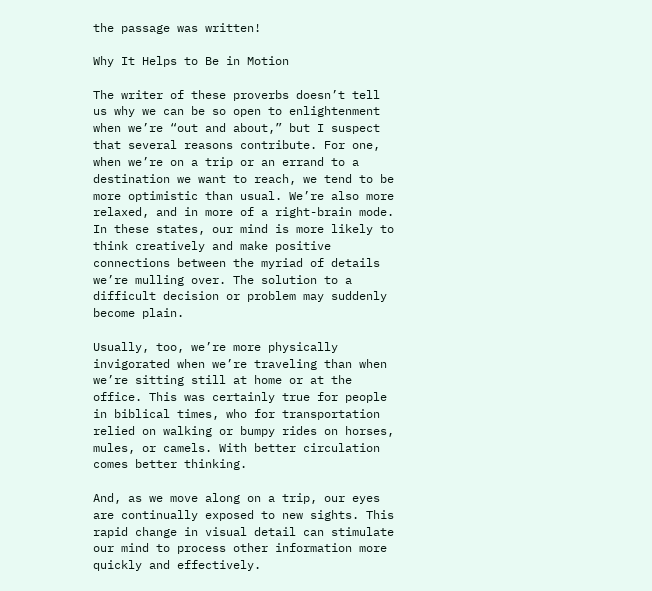the passage was written!

Why It Helps to Be in Motion

The writer of these proverbs doesn’t tell us why we can be so open to enlightenment when we’re “out and about,” but I suspect that several reasons contribute. For one, when we’re on a trip or an errand to a destination we want to reach, we tend to be more optimistic than usual. We’re also more relaxed, and in more of a right-brain mode. In these states, our mind is more likely to think creatively and make positive connections between the myriad of details we’re mulling over. The solution to a difficult decision or problem may suddenly become plain.

Usually, too, we’re more physically invigorated when we’re traveling than when we’re sitting still at home or at the office. This was certainly true for people in biblical times, who for transportation relied on walking or bumpy rides on horses, mules, or camels. With better circulation comes better thinking.

And, as we move along on a trip, our eyes are continually exposed to new sights. This rapid change in visual detail can stimulate our mind to process other information more quickly and effectively.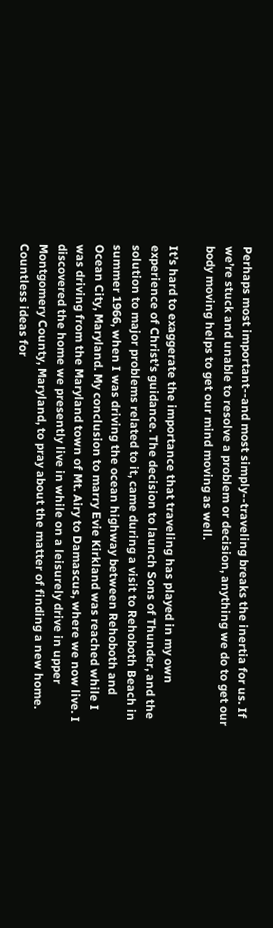Perhaps most important--and most simply--traveling breaks the inertia for us. If we’re stuck and unable to resolve a problem or decision, anything we do to get our body moving helps to get our mind moving as well.

It’s hard to exaggerate the importance that traveling has played in my own experience of Christ’s guidance. The decision to launch Sons of Thunder, and the solution to major problems related to it, came during a visit to Rehoboth Beach in summer 1966, when I was driving the ocean highway between Rehoboth and Ocean City, Maryland. My conclusion to marry Evie Kirkland was reached while I was driving from the Maryland town of Mt. Airy to Damascus, where we now live. I discovered the home we presently live in while on a leisurely drive in upper Montgomery County, Maryland, to pray about the matter of finding a new home. Countless ideas for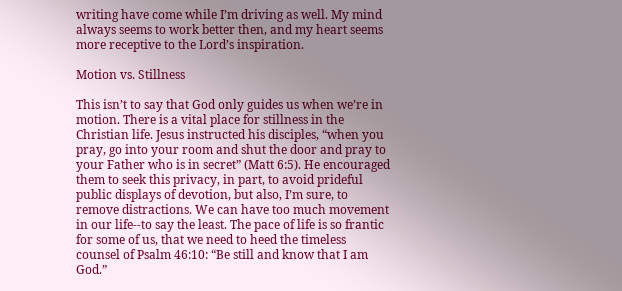writing have come while I’m driving as well. My mind always seems to work better then, and my heart seems more receptive to the Lord’s inspiration.

Motion vs. Stillness

This isn’t to say that God only guides us when we’re in motion. There is a vital place for stillness in the Christian life. Jesus instructed his disciples, “when you pray, go into your room and shut the door and pray to your Father who is in secret” (Matt 6:5). He encouraged them to seek this privacy, in part, to avoid prideful public displays of devotion, but also, I’m sure, to remove distractions. We can have too much movement in our life--to say the least. The pace of life is so frantic for some of us, that we need to heed the timeless counsel of Psalm 46:10: “Be still and know that I am God.”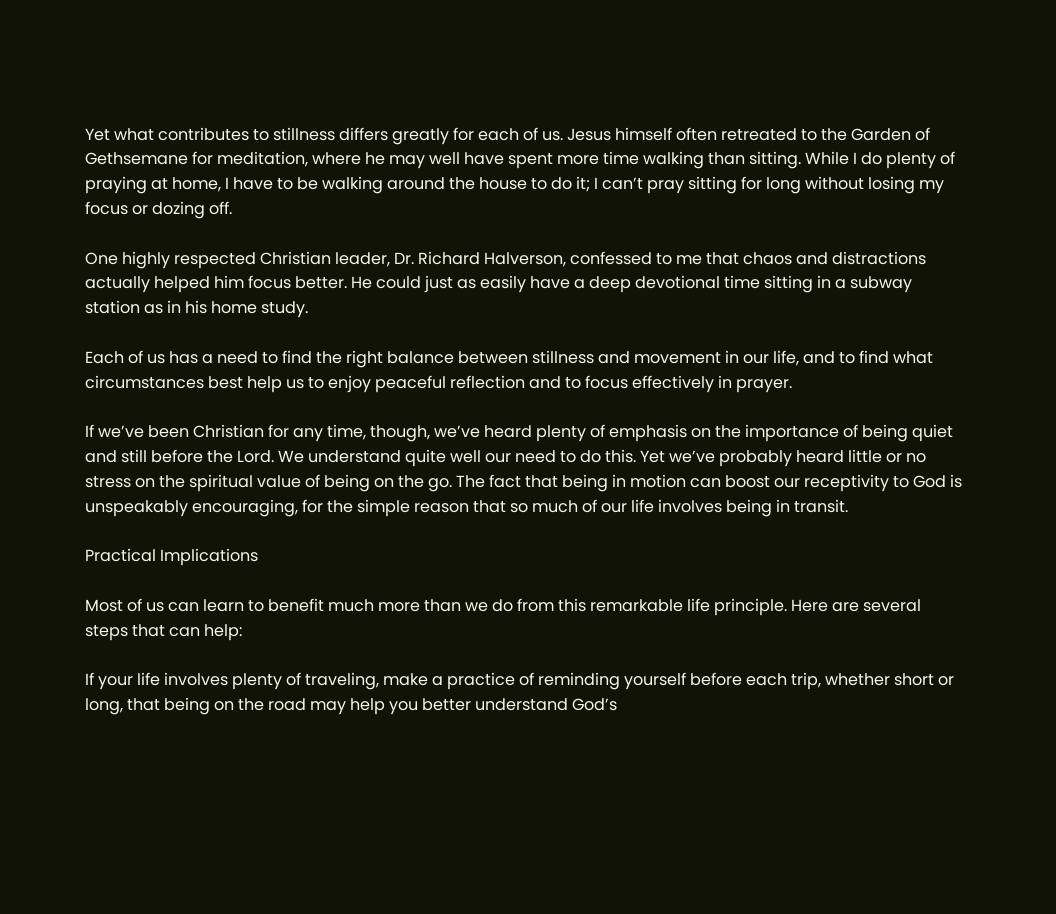Yet what contributes to stillness differs greatly for each of us. Jesus himself often retreated to the Garden of Gethsemane for meditation, where he may well have spent more time walking than sitting. While I do plenty of praying at home, I have to be walking around the house to do it; I can’t pray sitting for long without losing my focus or dozing off.

One highly respected Christian leader, Dr. Richard Halverson, confessed to me that chaos and distractions actually helped him focus better. He could just as easily have a deep devotional time sitting in a subway station as in his home study.

Each of us has a need to find the right balance between stillness and movement in our life, and to find what circumstances best help us to enjoy peaceful reflection and to focus effectively in prayer.

If we’ve been Christian for any time, though, we’ve heard plenty of emphasis on the importance of being quiet and still before the Lord. We understand quite well our need to do this. Yet we’ve probably heard little or no stress on the spiritual value of being on the go. The fact that being in motion can boost our receptivity to God is unspeakably encouraging, for the simple reason that so much of our life involves being in transit.

Practical Implications

Most of us can learn to benefit much more than we do from this remarkable life principle. Here are several steps that can help:

If your life involves plenty of traveling, make a practice of reminding yourself before each trip, whether short or long, that being on the road may help you better understand God’s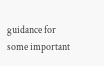guidance for some important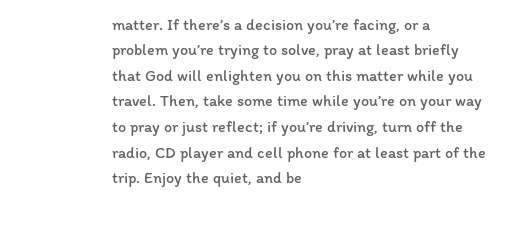matter. If there’s a decision you’re facing, or a problem you’re trying to solve, pray at least briefly that God will enlighten you on this matter while you travel. Then, take some time while you’re on your way to pray or just reflect; if you’re driving, turn off the radio, CD player and cell phone for at least part of the trip. Enjoy the quiet, and be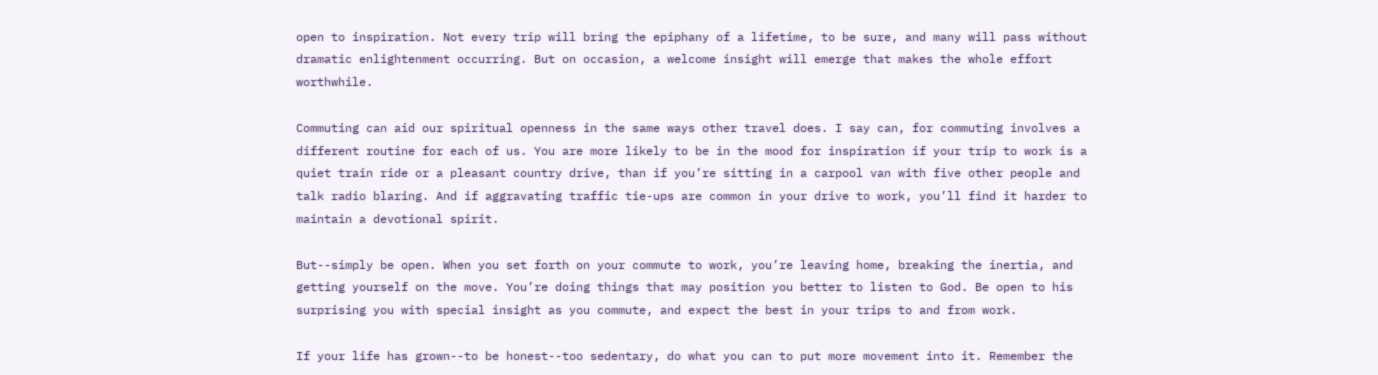open to inspiration. Not every trip will bring the epiphany of a lifetime, to be sure, and many will pass without dramatic enlightenment occurring. But on occasion, a welcome insight will emerge that makes the whole effort worthwhile.

Commuting can aid our spiritual openness in the same ways other travel does. I say can, for commuting involves a different routine for each of us. You are more likely to be in the mood for inspiration if your trip to work is a quiet train ride or a pleasant country drive, than if you’re sitting in a carpool van with five other people and talk radio blaring. And if aggravating traffic tie-ups are common in your drive to work, you’ll find it harder to maintain a devotional spirit.

But--simply be open. When you set forth on your commute to work, you’re leaving home, breaking the inertia, and getting yourself on the move. You’re doing things that may position you better to listen to God. Be open to his surprising you with special insight as you commute, and expect the best in your trips to and from work.

If your life has grown--to be honest--too sedentary, do what you can to put more movement into it. Remember the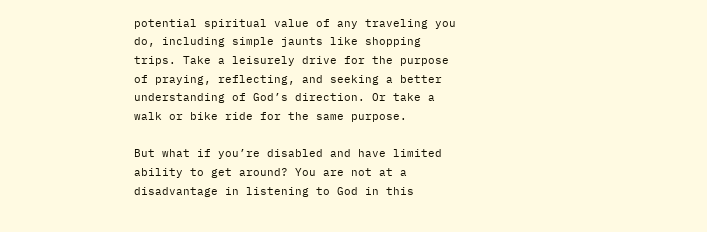potential spiritual value of any traveling you do, including simple jaunts like shopping trips. Take a leisurely drive for the purpose of praying, reflecting, and seeking a better understanding of God’s direction. Or take a walk or bike ride for the same purpose.

But what if you’re disabled and have limited ability to get around? You are not at a disadvantage in listening to God in this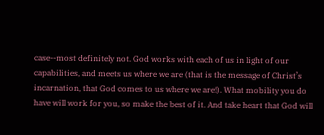case--most definitely not. God works with each of us in light of our capabilities, and meets us where we are (that is the message of Christ’s incarnation, that God comes to us where we are!). What mobility you do have will work for you, so make the best of it. And take heart that God will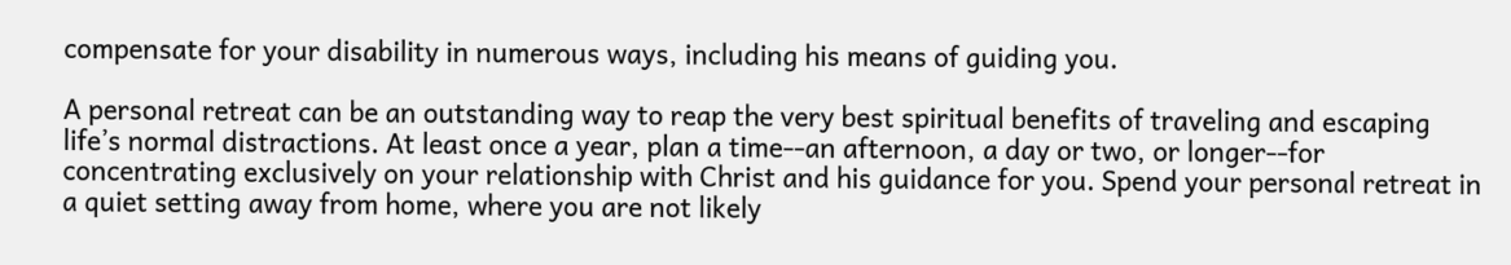compensate for your disability in numerous ways, including his means of guiding you.

A personal retreat can be an outstanding way to reap the very best spiritual benefits of traveling and escaping life’s normal distractions. At least once a year, plan a time--an afternoon, a day or two, or longer--for concentrating exclusively on your relationship with Christ and his guidance for you. Spend your personal retreat in a quiet setting away from home, where you are not likely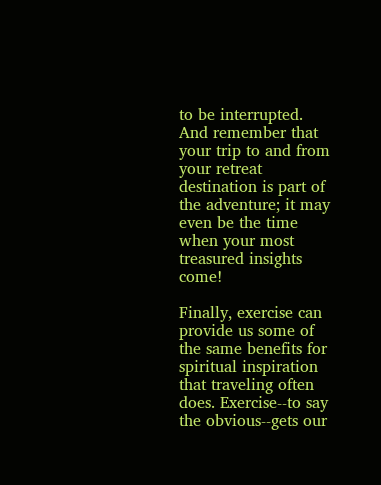to be interrupted. And remember that your trip to and from your retreat destination is part of the adventure; it may even be the time when your most treasured insights come!

Finally, exercise can provide us some of the same benefits for spiritual inspiration that traveling often does. Exercise--to say the obvious--gets our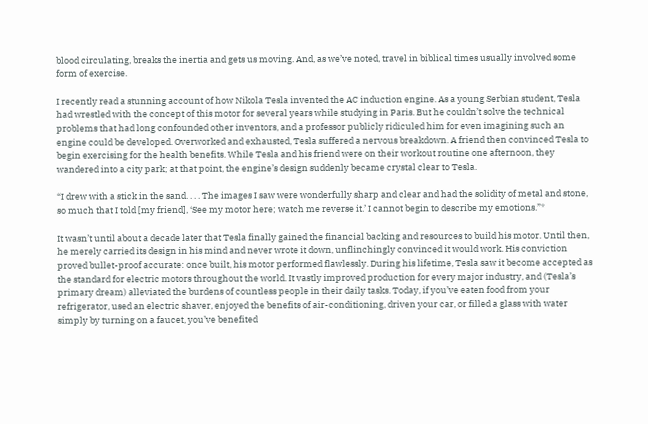blood circulating, breaks the inertia and gets us moving. And, as we’ve noted, travel in biblical times usually involved some form of exercise.

I recently read a stunning account of how Nikola Tesla invented the AC induction engine. As a young Serbian student, Tesla had wrestled with the concept of this motor for several years while studying in Paris. But he couldn’t solve the technical problems that had long confounded other inventors, and a professor publicly ridiculed him for even imagining such an engine could be developed. Overworked and exhausted, Tesla suffered a nervous breakdown. A friend then convinced Tesla to begin exercising for the health benefits. While Tesla and his friend were on their workout routine one afternoon, they wandered into a city park; at that point, the engine’s design suddenly became crystal clear to Tesla.

“I drew with a stick in the sand. . . . The images I saw were wonderfully sharp and clear and had the solidity of metal and stone, so much that I told [my friend], ‘See my motor here; watch me reverse it.’ I cannot begin to describe my emotions.”*

It wasn’t until about a decade later that Tesla finally gained the financial backing and resources to build his motor. Until then, he merely carried its design in his mind and never wrote it down, unflinchingly convinced it would work. His conviction proved bullet-proof accurate: once built, his motor performed flawlessly. During his lifetime, Tesla saw it become accepted as the standard for electric motors throughout the world. It vastly improved production for every major industry, and (Tesla’s primary dream) alleviated the burdens of countless people in their daily tasks. Today, if you’ve eaten food from your refrigerator, used an electric shaver, enjoyed the benefits of air-conditioning, driven your car, or filled a glass with water simply by turning on a faucet, you’ve benefited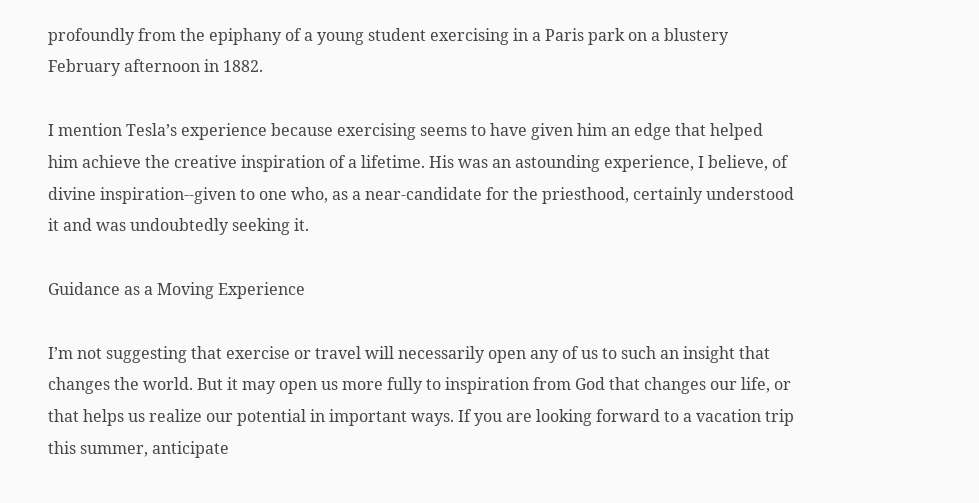profoundly from the epiphany of a young student exercising in a Paris park on a blustery February afternoon in 1882.

I mention Tesla’s experience because exercising seems to have given him an edge that helped him achieve the creative inspiration of a lifetime. His was an astounding experience, I believe, of divine inspiration--given to one who, as a near-candidate for the priesthood, certainly understood it and was undoubtedly seeking it.

Guidance as a Moving Experience

I’m not suggesting that exercise or travel will necessarily open any of us to such an insight that changes the world. But it may open us more fully to inspiration from God that changes our life, or that helps us realize our potential in important ways. If you are looking forward to a vacation trip this summer, anticipate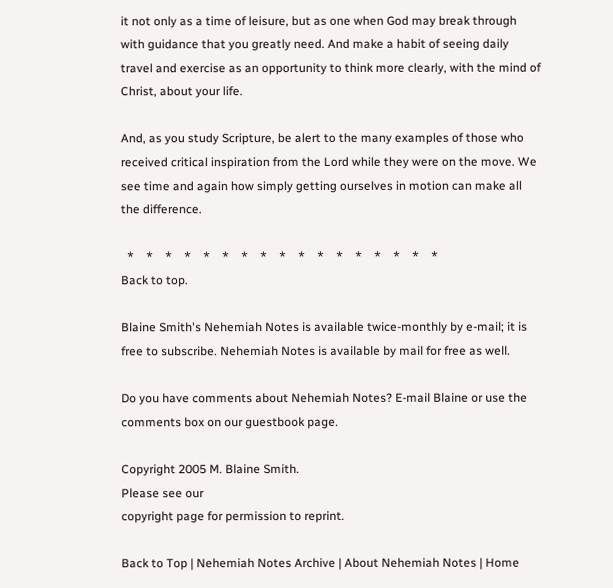it not only as a time of leisure, but as one when God may break through with guidance that you greatly need. And make a habit of seeing daily travel and exercise as an opportunity to think more clearly, with the mind of Christ, about your life.

And, as you study Scripture, be alert to the many examples of those who received critical inspiration from the Lord while they were on the move. We see time and again how simply getting ourselves in motion can make all the difference.

  *    *    *    *    *    *    *    *    *    *    *    *    *    *    *    *    *
Back to top.

Blaine Smith's Nehemiah Notes is available twice-monthly by e-mail; it is free to subscribe. Nehemiah Notes is available by mail for free as well.

Do you have comments about Nehemiah Notes? E-mail Blaine or use the comments box on our guestbook page.

Copyright 2005 M. Blaine Smith.
Please see our
copyright page for permission to reprint.

Back to Top | Nehemiah Notes Archive | About Nehemiah Notes | Home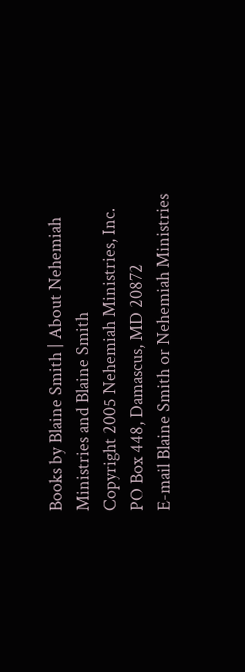Books by Blaine Smith | About Nehemiah Ministries and Blaine Smith
Copyright 2005 Nehemiah Ministries, Inc.
PO Box 448, Damascus, MD 20872
E-mail Blaine Smith or Nehemiah Ministries